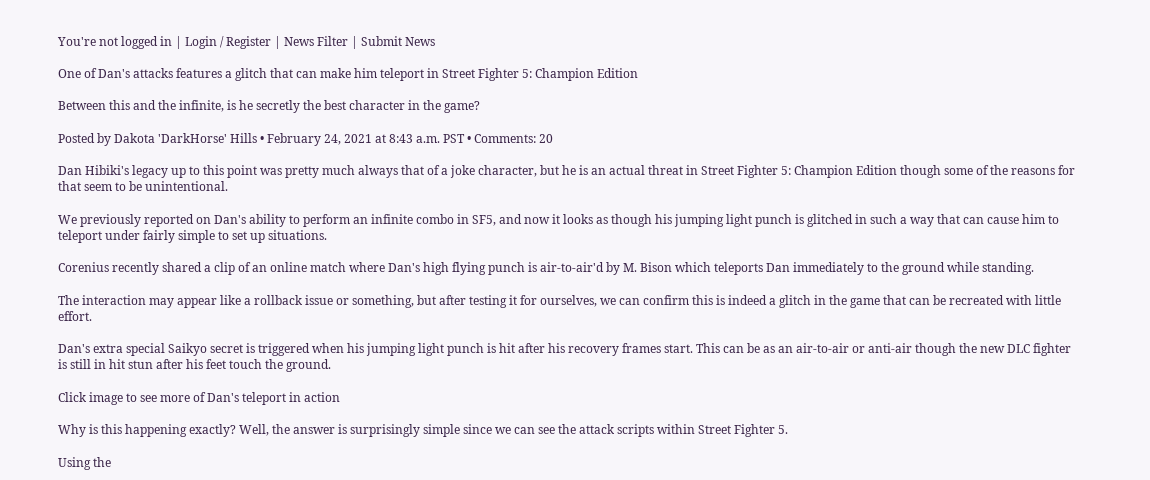You're not logged in | Login / Register | News Filter | Submit News

One of Dan's attacks features a glitch that can make him teleport in Street Fighter 5: Champion Edition

Between this and the infinite, is he secretly the best character in the game?

Posted by Dakota 'DarkHorse' Hills • February 24, 2021 at 8:43 a.m. PST • Comments: 20

Dan Hibiki's legacy up to this point was pretty much always that of a joke character, but he is an actual threat in Street Fighter 5: Champion Edition though some of the reasons for that seem to be unintentional.

We previously reported on Dan's ability to perform an infinite combo in SF5, and now it looks as though his jumping light punch is glitched in such a way that can cause him to teleport under fairly simple to set up situations.

Corenius recently shared a clip of an online match where Dan's high flying punch is air-to-air'd by M. Bison which teleports Dan immediately to the ground while standing.

The interaction may appear like a rollback issue or something, but after testing it for ourselves, we can confirm this is indeed a glitch in the game that can be recreated with little effort.

Dan's extra special Saikyo secret is triggered when his jumping light punch is hit after his recovery frames start. This can be as an air-to-air or anti-air though the new DLC fighter is still in hit stun after his feet touch the ground.

Click image to see more of Dan's teleport in action

Why is this happening exactly? Well, the answer is surprisingly simple since we can see the attack scripts within Street Fighter 5.

Using the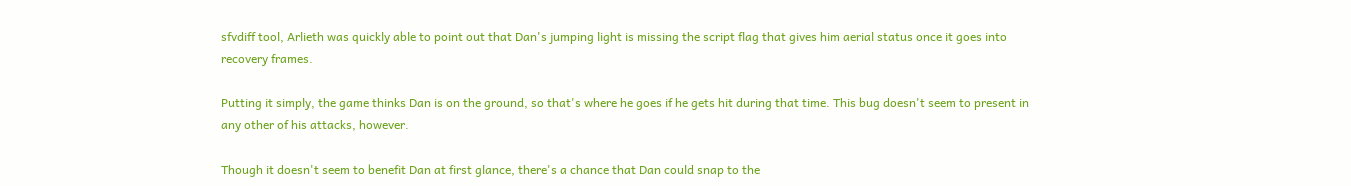sfvdiff tool, Arlieth was quickly able to point out that Dan's jumping light is missing the script flag that gives him aerial status once it goes into recovery frames.

Putting it simply, the game thinks Dan is on the ground, so that's where he goes if he gets hit during that time. This bug doesn't seem to present in any other of his attacks, however.

Though it doesn't seem to benefit Dan at first glance, there's a chance that Dan could snap to the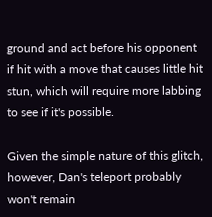ground and act before his opponent if hit with a move that causes little hit stun, which will require more labbing to see if it's possible.

Given the simple nature of this glitch, however, Dan's teleport probably won't remain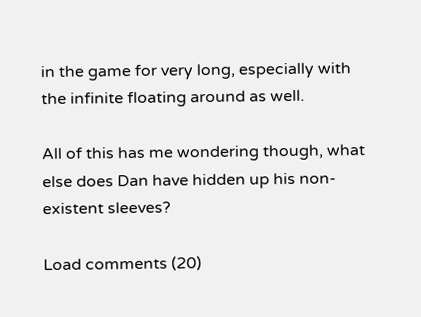in the game for very long, especially with the infinite floating around as well.

All of this has me wondering though, what else does Dan have hidden up his non-existent sleeves?

Load comments (20)